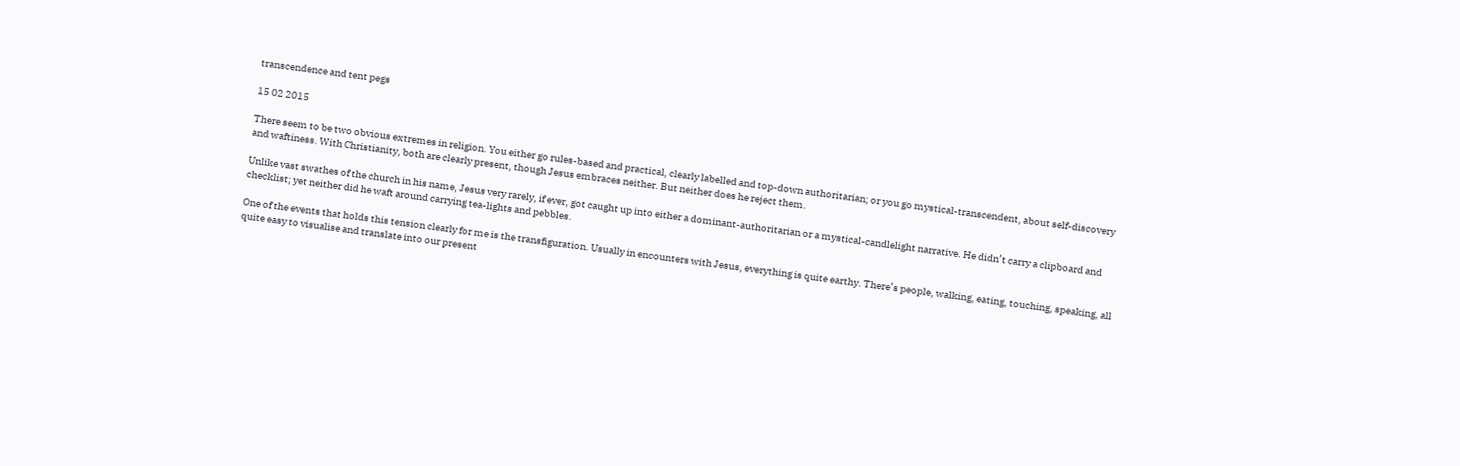transcendence and tent pegs

15 02 2015

There seem to be two obvious extremes in religion. You either go rules-based and practical, clearly labelled and top-down authoritarian; or you go mystical-transcendent, about self-discovery and waftiness. With Christianity, both are clearly present, though Jesus embraces neither. But neither does he reject them.

Unlike vast swathes of the church in his name, Jesus very rarely, if ever, got caught up into either a dominant-authoritarian or a mystical-candlelight narrative. He didn’t carry a clipboard and checklist; yet neither did he waft around carrying tea-lights and pebbles.

One of the events that holds this tension clearly for me is the transfiguration. Usually in encounters with Jesus, everything is quite earthy. There’s people, walking, eating, touching, speaking, all quite easy to visualise and translate into our present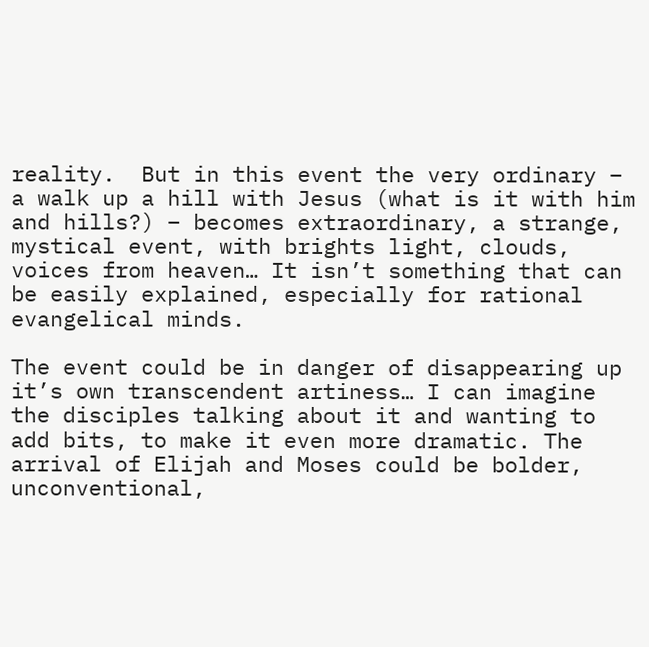reality.  But in this event the very ordinary –  a walk up a hill with Jesus (what is it with him and hills?) – becomes extraordinary, a strange, mystical event, with brights light, clouds, voices from heaven… It isn’t something that can be easily explained, especially for rational evangelical minds.

The event could be in danger of disappearing up it’s own transcendent artiness… I can imagine the disciples talking about it and wanting to add bits, to make it even more dramatic. The arrival of Elijah and Moses could be bolder, unconventional,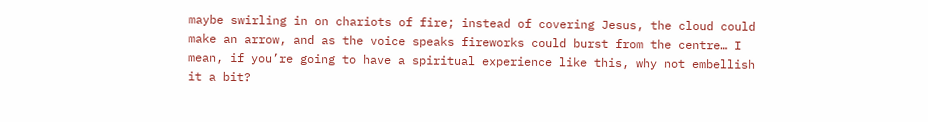maybe swirling in on chariots of fire; instead of covering Jesus, the cloud could make an arrow, and as the voice speaks fireworks could burst from the centre… I mean, if you’re going to have a spiritual experience like this, why not embellish it a bit?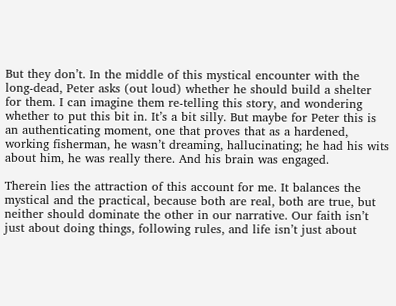But they don’t. In the middle of this mystical encounter with the long-dead, Peter asks (out loud) whether he should build a shelter for them. I can imagine them re-telling this story, and wondering whether to put this bit in. It’s a bit silly. But maybe for Peter this is an authenticating moment, one that proves that as a hardened, working fisherman, he wasn’t dreaming, hallucinating; he had his wits about him, he was really there. And his brain was engaged.

Therein lies the attraction of this account for me. It balances the mystical and the practical, because both are real, both are true, but neither should dominate the other in our narrative. Our faith isn’t just about doing things, following rules, and life isn’t just about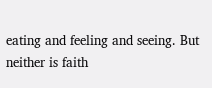eating and feeling and seeing. But neither is faith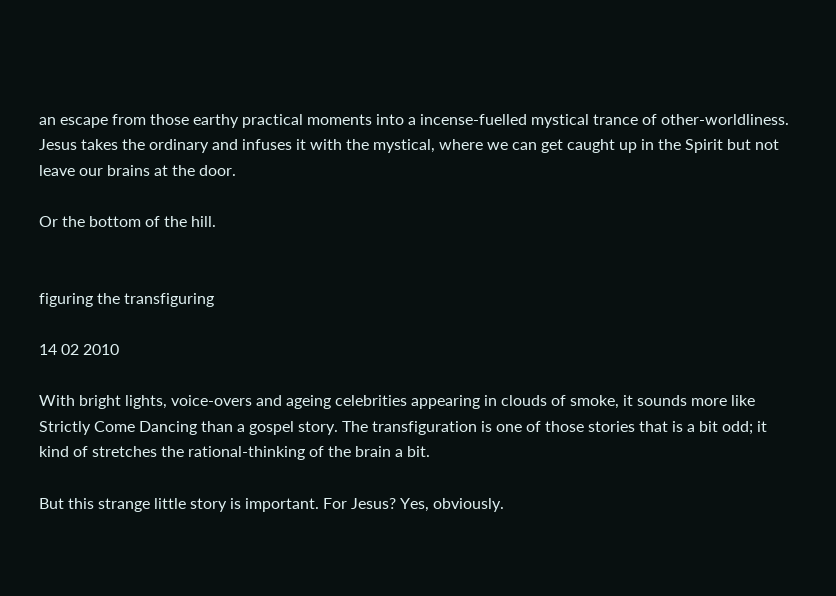an escape from those earthy practical moments into a incense-fuelled mystical trance of other-worldliness. Jesus takes the ordinary and infuses it with the mystical, where we can get caught up in the Spirit but not leave our brains at the door.

Or the bottom of the hill.


figuring the transfiguring

14 02 2010

With bright lights, voice-overs and ageing celebrities appearing in clouds of smoke, it sounds more like Strictly Come Dancing than a gospel story. The transfiguration is one of those stories that is a bit odd; it kind of stretches the rational-thinking of the brain a bit.

But this strange little story is important. For Jesus? Yes, obviously.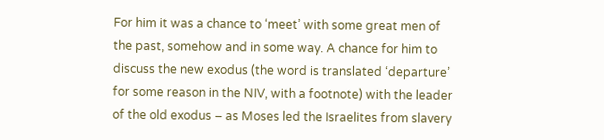For him it was a chance to ‘meet’ with some great men of the past, somehow and in some way. A chance for him to discuss the new exodus (the word is translated ‘departure’ for some reason in the NIV, with a footnote) with the leader of the old exodus – as Moses led the Israelites from slavery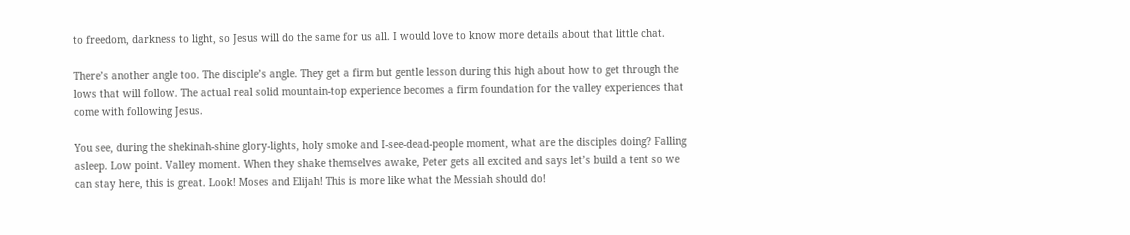to freedom, darkness to light, so Jesus will do the same for us all. I would love to know more details about that little chat.

There’s another angle too. The disciple’s angle. They get a firm but gentle lesson during this high about how to get through the lows that will follow. The actual real solid mountain-top experience becomes a firm foundation for the valley experiences that come with following Jesus.

You see, during the shekinah-shine glory-lights, holy smoke and I-see-dead-people moment, what are the disciples doing? Falling asleep. Low point. Valley moment. When they shake themselves awake, Peter gets all excited and says let’s build a tent so we can stay here, this is great. Look! Moses and Elijah! This is more like what the Messiah should do!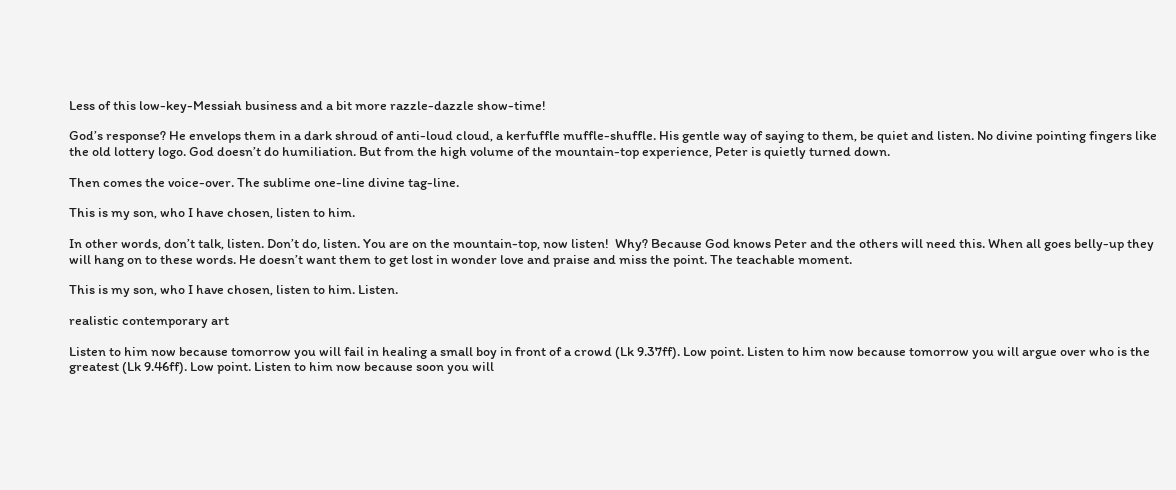Less of this low-key-Messiah business and a bit more razzle-dazzle show-time!

God’s response? He envelops them in a dark shroud of anti-loud cloud, a kerfuffle muffle-shuffle. His gentle way of saying to them, be quiet and listen. No divine pointing fingers like the old lottery logo. God doesn’t do humiliation. But from the high volume of the mountain-top experience, Peter is quietly turned down.

Then comes the voice-over. The sublime one-line divine tag-line.

This is my son, who I have chosen, listen to him.

In other words, don’t talk, listen. Don’t do, listen. You are on the mountain-top, now listen!  Why? Because God knows Peter and the others will need this. When all goes belly-up they will hang on to these words. He doesn’t want them to get lost in wonder love and praise and miss the point. The teachable moment.

This is my son, who I have chosen, listen to him. Listen.

realistic contemporary art

Listen to him now because tomorrow you will fail in healing a small boy in front of a crowd (Lk 9.37ff). Low point. Listen to him now because tomorrow you will argue over who is the greatest (Lk 9.46ff). Low point. Listen to him now because soon you will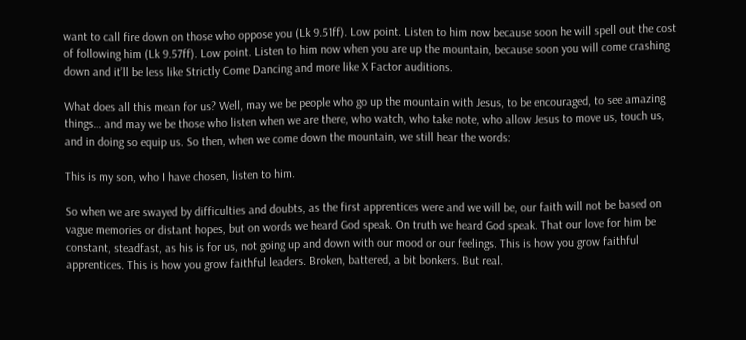want to call fire down on those who oppose you (Lk 9.51ff). Low point. Listen to him now because soon he will spell out the cost of following him (Lk 9.57ff). Low point. Listen to him now when you are up the mountain, because soon you will come crashing down and it’ll be less like Strictly Come Dancing and more like X Factor auditions.

What does all this mean for us? Well, may we be people who go up the mountain with Jesus, to be encouraged, to see amazing things… and may we be those who listen when we are there, who watch, who take note, who allow Jesus to move us, touch us, and in doing so equip us. So then, when we come down the mountain, we still hear the words:

This is my son, who I have chosen, listen to him.

So when we are swayed by difficulties and doubts, as the first apprentices were and we will be, our faith will not be based on vague memories or distant hopes, but on words we heard God speak. On truth we heard God speak. That our love for him be constant, steadfast, as his is for us, not going up and down with our mood or our feelings. This is how you grow faithful apprentices. This is how you grow faithful leaders. Broken, battered, a bit bonkers. But real.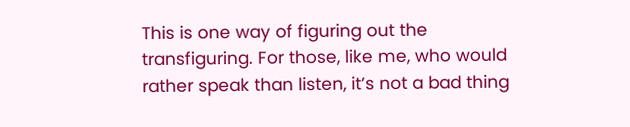This is one way of figuring out the transfiguring. For those, like me, who would rather speak than listen, it’s not a bad thing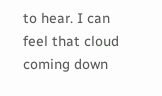to hear. I can feel that cloud coming down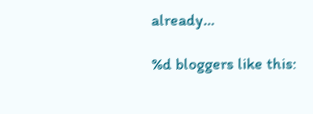already…

%d bloggers like this: